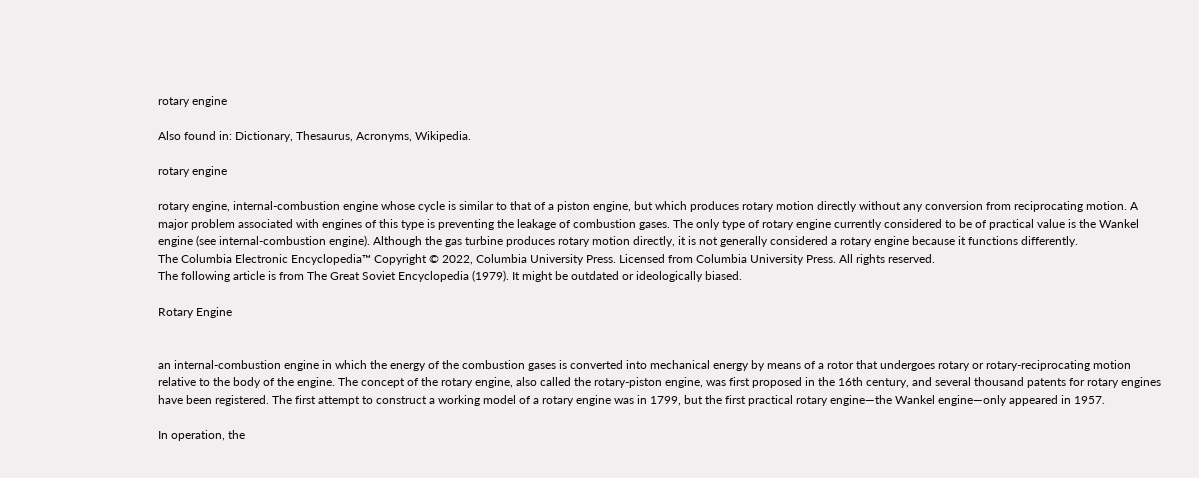rotary engine

Also found in: Dictionary, Thesaurus, Acronyms, Wikipedia.

rotary engine

rotary engine, internal-combustion engine whose cycle is similar to that of a piston engine, but which produces rotary motion directly without any conversion from reciprocating motion. A major problem associated with engines of this type is preventing the leakage of combustion gases. The only type of rotary engine currently considered to be of practical value is the Wankel engine (see internal-combustion engine). Although the gas turbine produces rotary motion directly, it is not generally considered a rotary engine because it functions differently.
The Columbia Electronic Encyclopedia™ Copyright © 2022, Columbia University Press. Licensed from Columbia University Press. All rights reserved.
The following article is from The Great Soviet Encyclopedia (1979). It might be outdated or ideologically biased.

Rotary Engine


an internal-combustion engine in which the energy of the combustion gases is converted into mechanical energy by means of a rotor that undergoes rotary or rotary-reciprocating motion relative to the body of the engine. The concept of the rotary engine, also called the rotary-piston engine, was first proposed in the 16th century, and several thousand patents for rotary engines have been registered. The first attempt to construct a working model of a rotary engine was in 1799, but the first practical rotary engine—the Wankel engine—only appeared in 1957.

In operation, the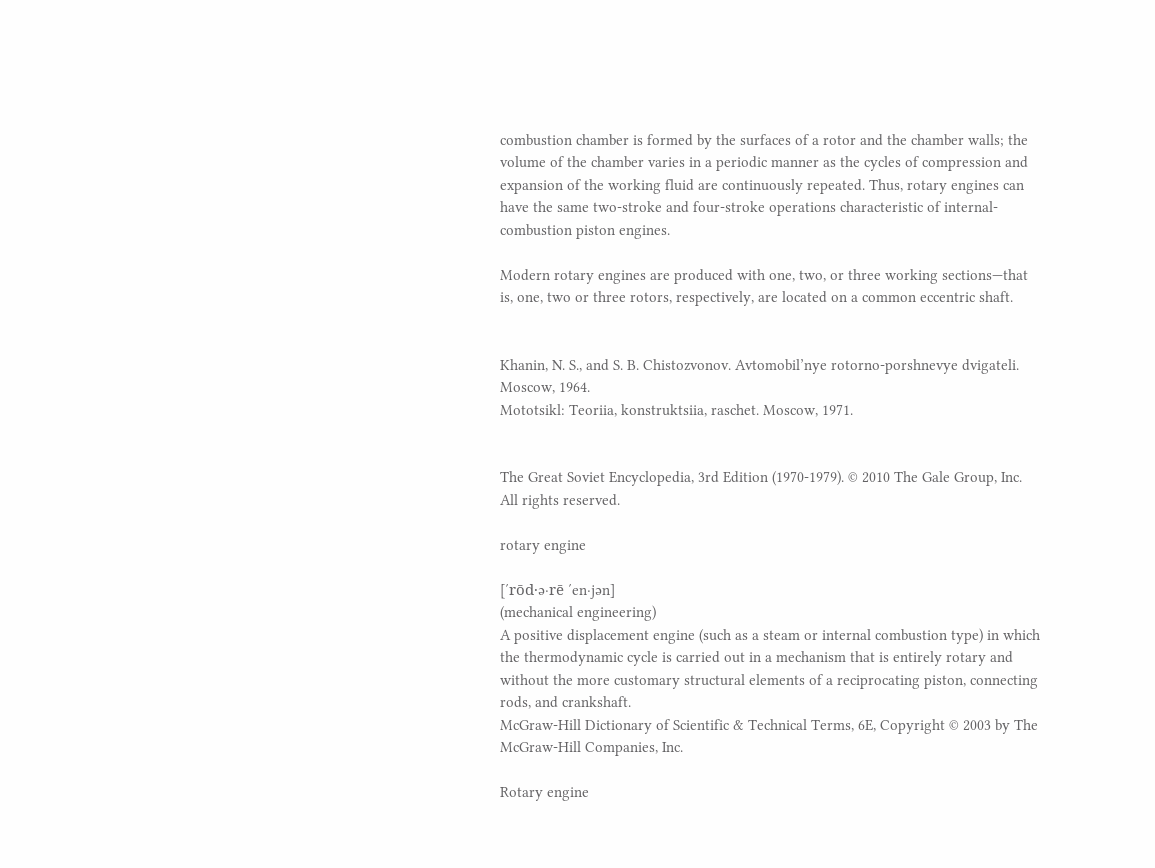combustion chamber is formed by the surfaces of a rotor and the chamber walls; the volume of the chamber varies in a periodic manner as the cycles of compression and expansion of the working fluid are continuously repeated. Thus, rotary engines can have the same two-stroke and four-stroke operations characteristic of internal-combustion piston engines.

Modern rotary engines are produced with one, two, or three working sections—that is, one, two or three rotors, respectively, are located on a common eccentric shaft.


Khanin, N. S., and S. B. Chistozvonov. Avtomobil’nye rotorno-porshnevye dvigateli. Moscow, 1964.
Mototsikl: Teoriia, konstruktsiia, raschet. Moscow, 1971.


The Great Soviet Encyclopedia, 3rd Edition (1970-1979). © 2010 The Gale Group, Inc. All rights reserved.

rotary engine

[′rōd·ə·rē ′en·jən]
(mechanical engineering)
A positive displacement engine (such as a steam or internal combustion type) in which the thermodynamic cycle is carried out in a mechanism that is entirely rotary and without the more customary structural elements of a reciprocating piston, connecting rods, and crankshaft.
McGraw-Hill Dictionary of Scientific & Technical Terms, 6E, Copyright © 2003 by The McGraw-Hill Companies, Inc.

Rotary engine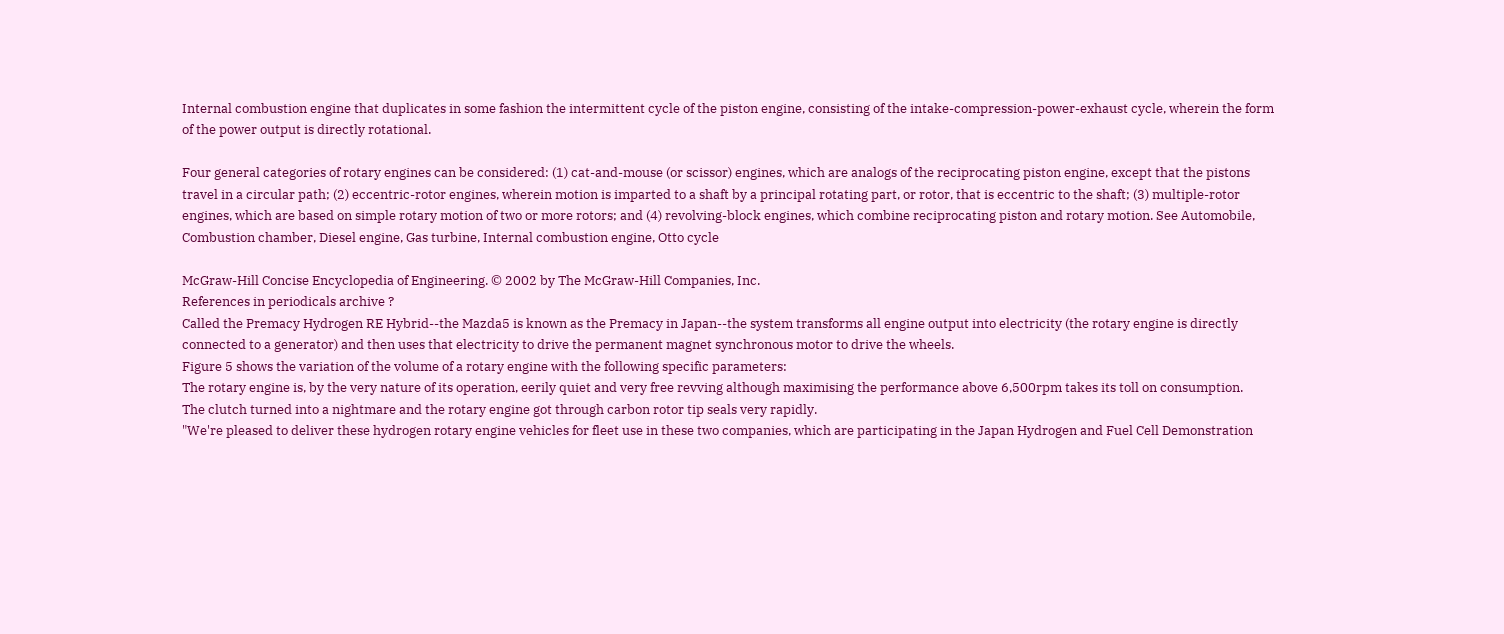Internal combustion engine that duplicates in some fashion the intermittent cycle of the piston engine, consisting of the intake-compression-power-exhaust cycle, wherein the form of the power output is directly rotational.

Four general categories of rotary engines can be considered: (1) cat-and-mouse (or scissor) engines, which are analogs of the reciprocating piston engine, except that the pistons travel in a circular path; (2) eccentric-rotor engines, wherein motion is imparted to a shaft by a principal rotating part, or rotor, that is eccentric to the shaft; (3) multiple-rotor engines, which are based on simple rotary motion of two or more rotors; and (4) revolving-block engines, which combine reciprocating piston and rotary motion. See Automobile, Combustion chamber, Diesel engine, Gas turbine, Internal combustion engine, Otto cycle

McGraw-Hill Concise Encyclopedia of Engineering. © 2002 by The McGraw-Hill Companies, Inc.
References in periodicals archive ?
Called the Premacy Hydrogen RE Hybrid--the Mazda5 is known as the Premacy in Japan--the system transforms all engine output into electricity (the rotary engine is directly connected to a generator) and then uses that electricity to drive the permanent magnet synchronous motor to drive the wheels.
Figure 5 shows the variation of the volume of a rotary engine with the following specific parameters:
The rotary engine is, by the very nature of its operation, eerily quiet and very free revving although maximising the performance above 6,500rpm takes its toll on consumption.
The clutch turned into a nightmare and the rotary engine got through carbon rotor tip seals very rapidly.
"We're pleased to deliver these hydrogen rotary engine vehicles for fleet use in these two companies, which are participating in the Japan Hydrogen and Fuel Cell Demonstration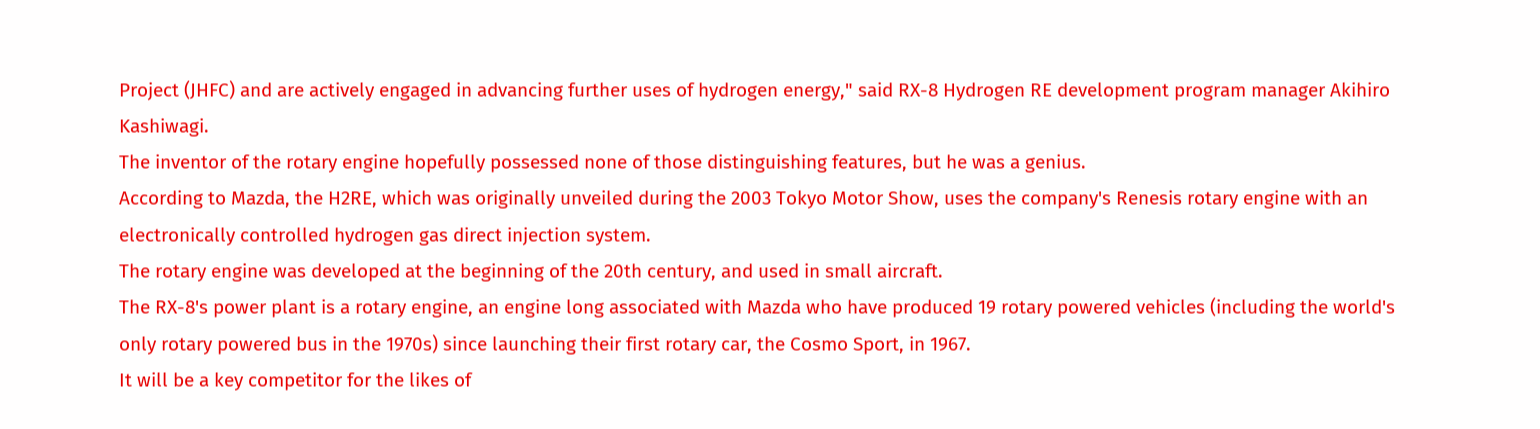Project (JHFC) and are actively engaged in advancing further uses of hydrogen energy," said RX-8 Hydrogen RE development program manager Akihiro Kashiwagi.
The inventor of the rotary engine hopefully possessed none of those distinguishing features, but he was a genius.
According to Mazda, the H2RE, which was originally unveiled during the 2003 Tokyo Motor Show, uses the company's Renesis rotary engine with an electronically controlled hydrogen gas direct injection system.
The rotary engine was developed at the beginning of the 20th century, and used in small aircraft.
The RX-8's power plant is a rotary engine, an engine long associated with Mazda who have produced 19 rotary powered vehicles (including the world's only rotary powered bus in the 1970s) since launching their first rotary car, the Cosmo Sport, in 1967.
It will be a key competitor for the likes of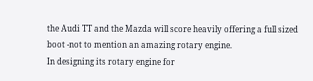the Audi TT and the Mazda will score heavily offering a full sized boot -not to mention an amazing rotary engine.
In designing its rotary engine for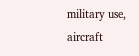military use, aircraft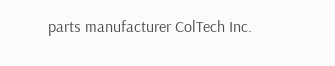parts manufacturer ColTech Inc.